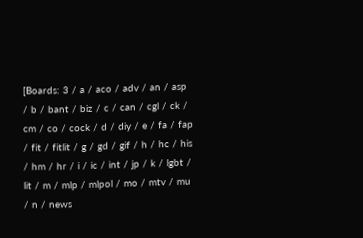[Boards: 3 / a / aco / adv / an / asp / b / bant / biz / c / can / cgl / ck / cm / co / cock / d / diy / e / fa / fap / fit / fitlit / g / gd / gif / h / hc / his / hm / hr / i / ic / int / jp / k / lgbt / lit / m / mlp / mlpol / mo / mtv / mu / n / news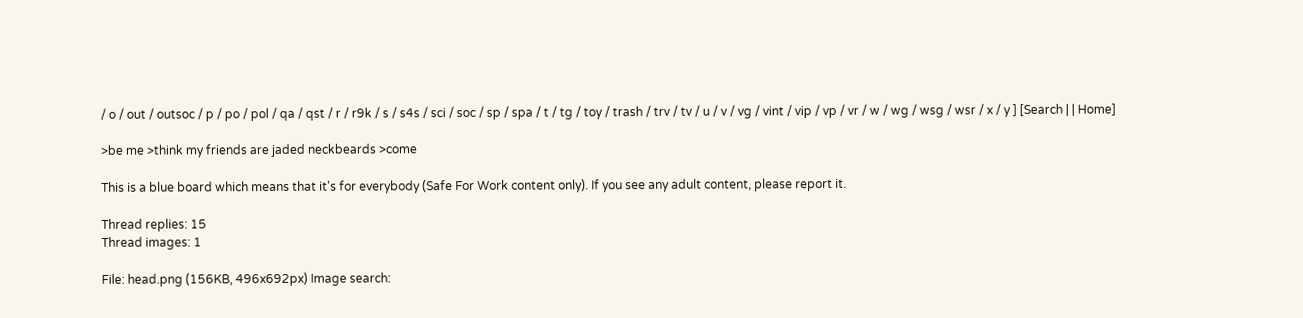/ o / out / outsoc / p / po / pol / qa / qst / r / r9k / s / s4s / sci / soc / sp / spa / t / tg / toy / trash / trv / tv / u / v / vg / vint / vip / vp / vr / w / wg / wsg / wsr / x / y ] [Search | | Home]

>be me >think my friends are jaded neckbeards >come

This is a blue board which means that it's for everybody (Safe For Work content only). If you see any adult content, please report it.

Thread replies: 15
Thread images: 1

File: head.png (156KB, 496x692px) Image search: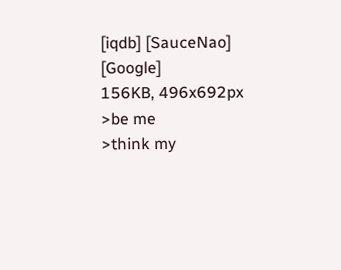[iqdb] [SauceNao] [Google]
156KB, 496x692px
>be me
>think my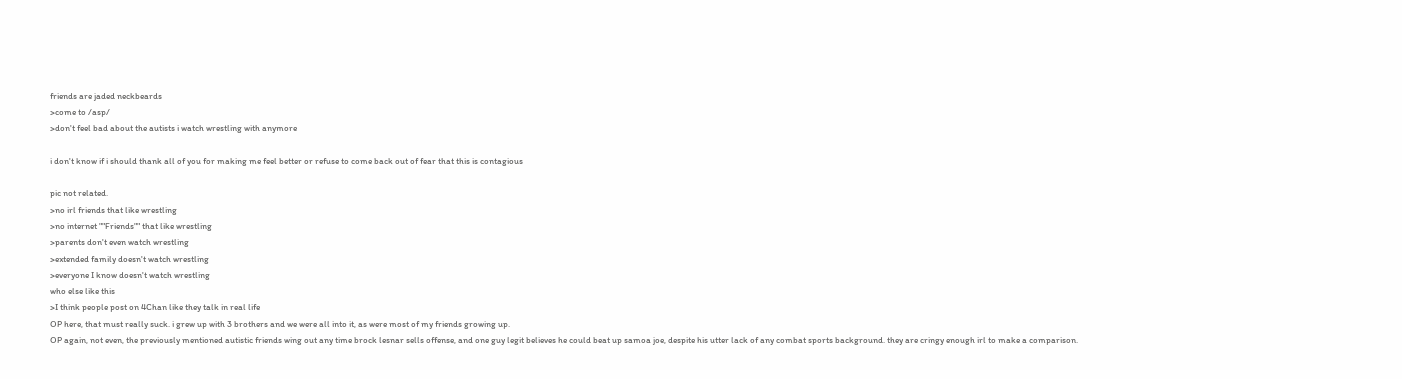friends are jaded neckbeards
>come to /asp/
>don't feel bad about the autists i watch wrestling with anymore

i don't know if i should thank all of you for making me feel better or refuse to come back out of fear that this is contagious

pic not related.
>no irl friends that like wrestling
>no internet ""Friends"" that like wrestling
>parents don't even watch wrestling
>extended family doesn't watch wrestling
>everyone I know doesn't watch wrestling
who else like this
>I think people post on 4Chan like they talk in real life
OP here, that must really suck. i grew up with 3 brothers and we were all into it, as were most of my friends growing up.
OP again, not even, the previously mentioned autistic friends wing out any time brock lesnar sells offense, and one guy legit believes he could beat up samoa joe, despite his utter lack of any combat sports background. they are cringy enough irl to make a comparison.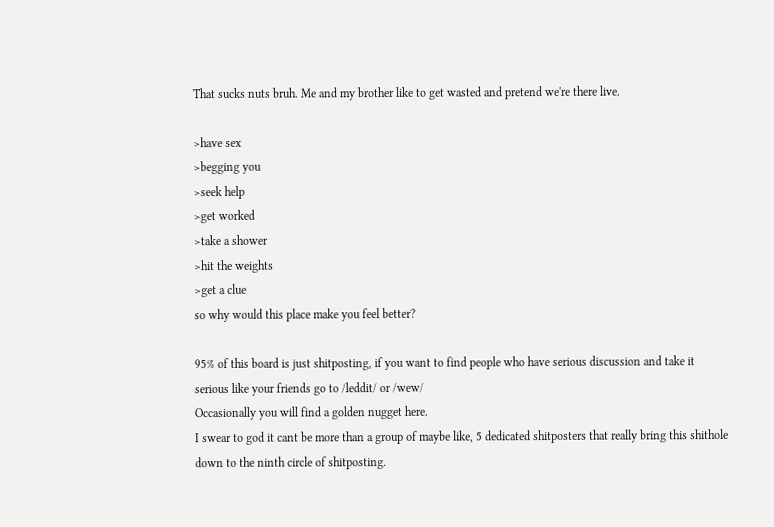That sucks nuts bruh. Me and my brother like to get wasted and pretend we're there live.

>have sex
>begging you
>seek help
>get worked
>take a shower
>hit the weights
>get a clue
so why would this place make you feel better?

95% of this board is just shitposting, if you want to find people who have serious discussion and take it serious like your friends go to /leddit/ or /wew/
Occasionally you will find a golden nugget here.
I swear to god it cant be more than a group of maybe like, 5 dedicated shitposters that really bring this shithole down to the ninth circle of shitposting.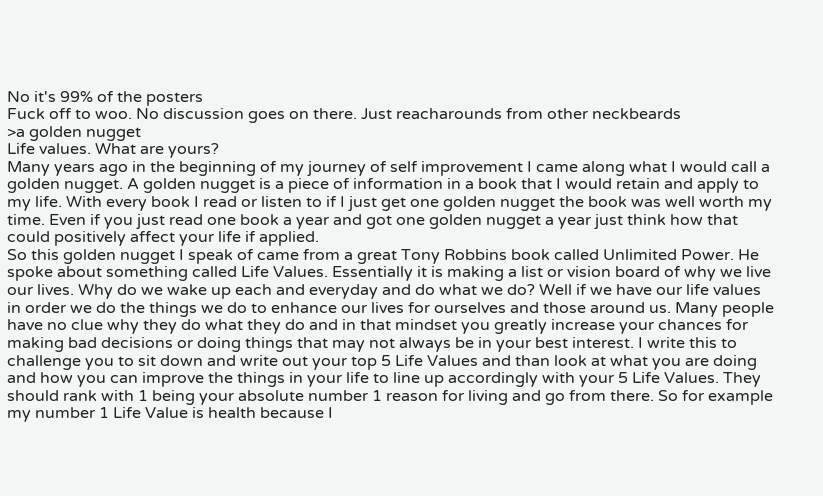No it's 99% of the posters
Fuck off to woo. No discussion goes on there. Just reacharounds from other neckbeards
>a golden nugget
Life values. What are yours?
Many years ago in the beginning of my journey of self improvement I came along what I would call a golden nugget. A golden nugget is a piece of information in a book that I would retain and apply to my life. With every book I read or listen to if I just get one golden nugget the book was well worth my time. Even if you just read one book a year and got one golden nugget a year just think how that could positively affect your life if applied.
So this golden nugget I speak of came from a great Tony Robbins book called Unlimited Power. He spoke about something called Life Values. Essentially it is making a list or vision board of why we live our lives. Why do we wake up each and everyday and do what we do? Well if we have our life values in order we do the things we do to enhance our lives for ourselves and those around us. Many people have no clue why they do what they do and in that mindset you greatly increase your chances for making bad decisions or doing things that may not always be in your best interest. I write this to challenge you to sit down and write out your top 5 Life Values and than look at what you are doing and how you can improve the things in your life to line up accordingly with your 5 Life Values. They should rank with 1 being your absolute number 1 reason for living and go from there. So for example my number 1 Life Value is health because I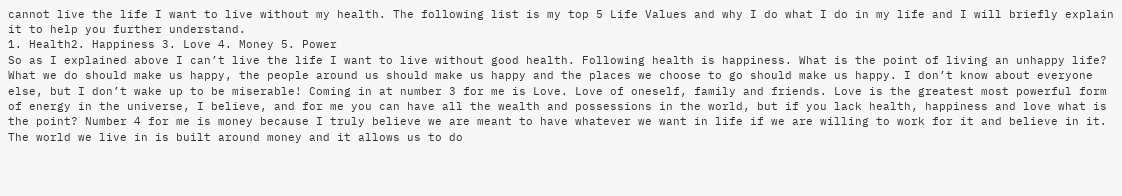cannot live the life I want to live without my health. The following list is my top 5 Life Values and why I do what I do in my life and I will briefly explain it to help you further understand.
1. Health2. Happiness 3. Love 4. Money 5. Power
So as I explained above I can’t live the life I want to live without good health. Following health is happiness. What is the point of living an unhappy life? What we do should make us happy, the people around us should make us happy and the places we choose to go should make us happy. I don’t know about everyone else, but I don’t wake up to be miserable! Coming in at number 3 for me is Love. Love of oneself, family and friends. Love is the greatest most powerful form of energy in the universe, I believe, and for me you can have all the wealth and possessions in the world, but if you lack health, happiness and love what is the point? Number 4 for me is money because I truly believe we are meant to have whatever we want in life if we are willing to work for it and believe in it. The world we live in is built around money and it allows us to do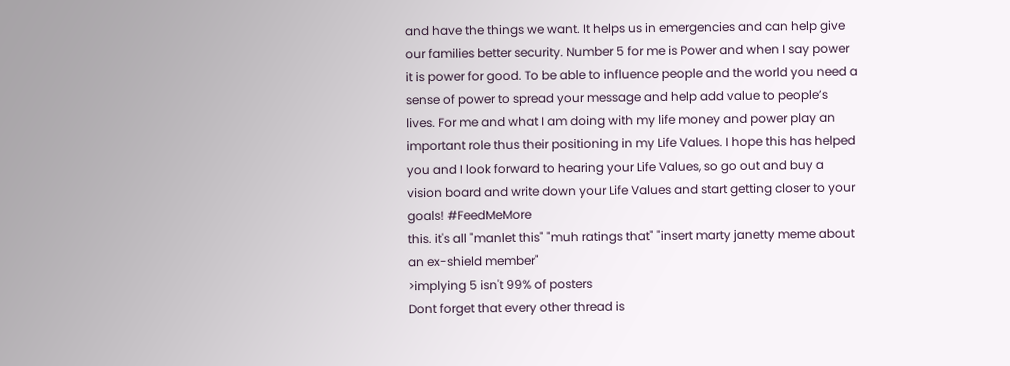and have the things we want. It helps us in emergencies and can help give our families better security. Number 5 for me is Power and when I say power it is power for good. To be able to influence people and the world you need a sense of power to spread your message and help add value to people’s lives. For me and what I am doing with my life money and power play an important role thus their positioning in my Life Values. I hope this has helped you and I look forward to hearing your Life Values, so go out and buy a vision board and write down your Life Values and start getting closer to your goals! #FeedMeMore
this. it's all "manlet this" "muh ratings that" "insert marty janetty meme about an ex-shield member"
>implying 5 isn't 99% of posters
Dont forget that every other thread is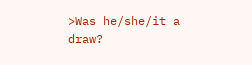>Was he/she/it a draw?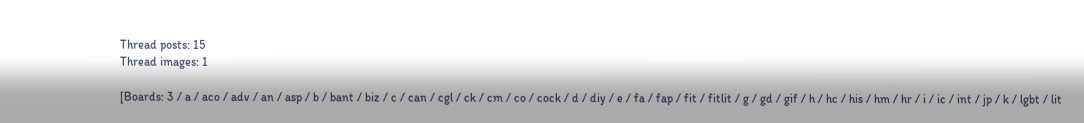Thread posts: 15
Thread images: 1

[Boards: 3 / a / aco / adv / an / asp / b / bant / biz / c / can / cgl / ck / cm / co / cock / d / diy / e / fa / fap / fit / fitlit / g / gd / gif / h / hc / his / hm / hr / i / ic / int / jp / k / lgbt / lit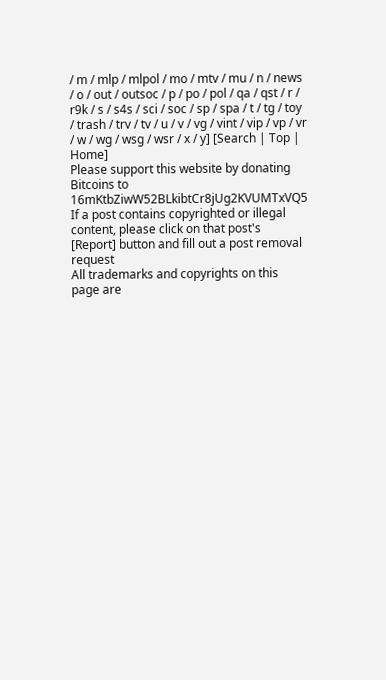/ m / mlp / mlpol / mo / mtv / mu / n / news / o / out / outsoc / p / po / pol / qa / qst / r / r9k / s / s4s / sci / soc / sp / spa / t / tg / toy / trash / trv / tv / u / v / vg / vint / vip / vp / vr / w / wg / wsg / wsr / x / y] [Search | Top | Home]
Please support this website by donating Bitcoins to 16mKtbZiwW52BLkibtCr8jUg2KVUMTxVQ5
If a post contains copyrighted or illegal content, please click on that post's [Report] button and fill out a post removal request
All trademarks and copyrights on this page are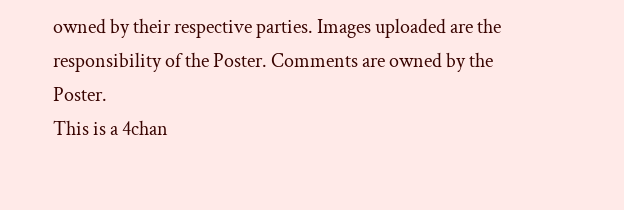owned by their respective parties. Images uploaded are the responsibility of the Poster. Comments are owned by the Poster.
This is a 4chan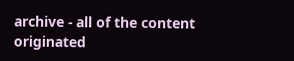archive - all of the content originated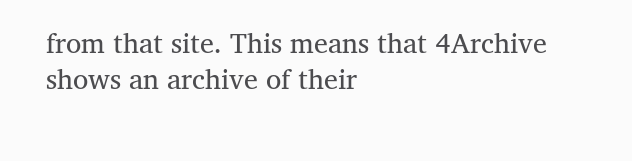from that site. This means that 4Archive shows an archive of their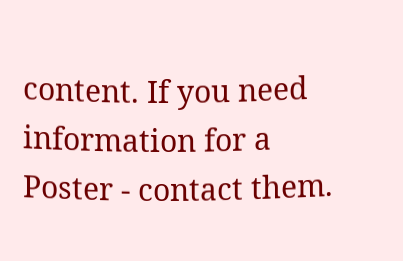content. If you need information for a Poster - contact them.